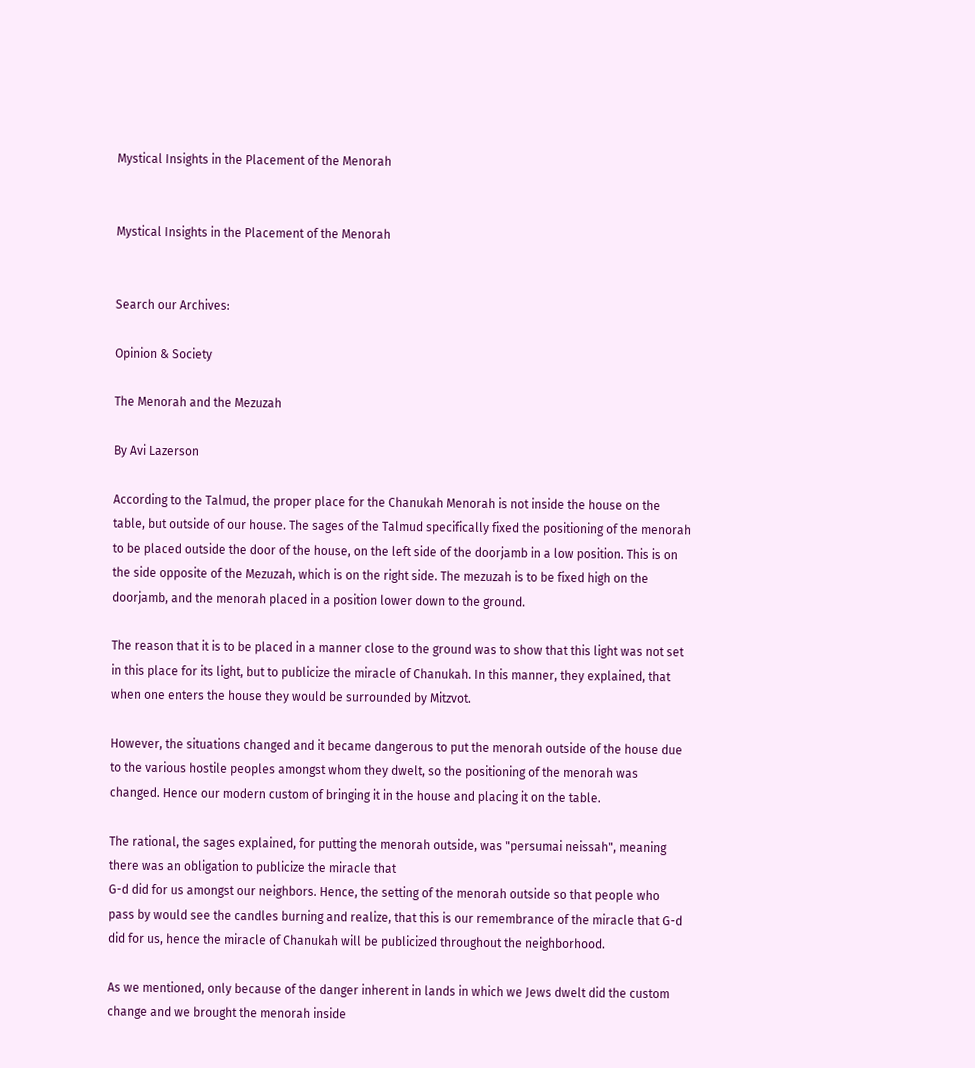Mystical Insights in the Placement of the Menorah


Mystical Insights in the Placement of the Menorah


Search our Archives:

Opinion & Society

The Menorah and the Mezuzah

By Avi Lazerson

According to the Talmud, the proper place for the Chanukah Menorah is not inside the house on the table, but outside of our house. The sages of the Talmud specifically fixed the positioning of the menorah to be placed outside the door of the house, on the left side of the doorjamb in a low position. This is on the side opposite of the Mezuzah, which is on the right side. The mezuzah is to be fixed high on the doorjamb, and the menorah placed in a position lower down to the ground.

The reason that it is to be placed in a manner close to the ground was to show that this light was not set in this place for its light, but to publicize the miracle of Chanukah. In this manner, they explained, that when one enters the house they would be surrounded by Mitzvot.

However, the situations changed and it became dangerous to put the menorah outside of the house due to the various hostile peoples amongst whom they dwelt, so the positioning of the menorah was changed. Hence our modern custom of bringing it in the house and placing it on the table.

The rational, the sages explained, for putting the menorah outside, was "persumai neissah", meaning there was an obligation to publicize the miracle that
G-d did for us amongst our neighbors. Hence, the setting of the menorah outside so that people who pass by would see the candles burning and realize, that this is our remembrance of the miracle that G-d did for us, hence the miracle of Chanukah will be publicized throughout the neighborhood.

As we mentioned, only because of the danger inherent in lands in which we Jews dwelt did the custom change and we brought the menorah inside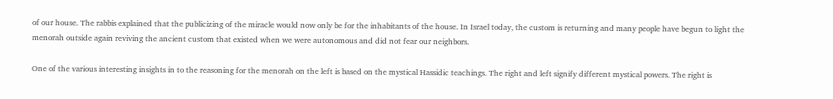of our house. The rabbis explained that the publicizing of the miracle would now only be for the inhabitants of the house. In Israel today, the custom is returning and many people have begun to light the menorah outside again reviving the ancient custom that existed when we were autonomous and did not fear our neighbors.

One of the various interesting insights in to the reasoning for the menorah on the left is based on the mystical Hassidic teachings. The right and left signify different mystical powers. The right is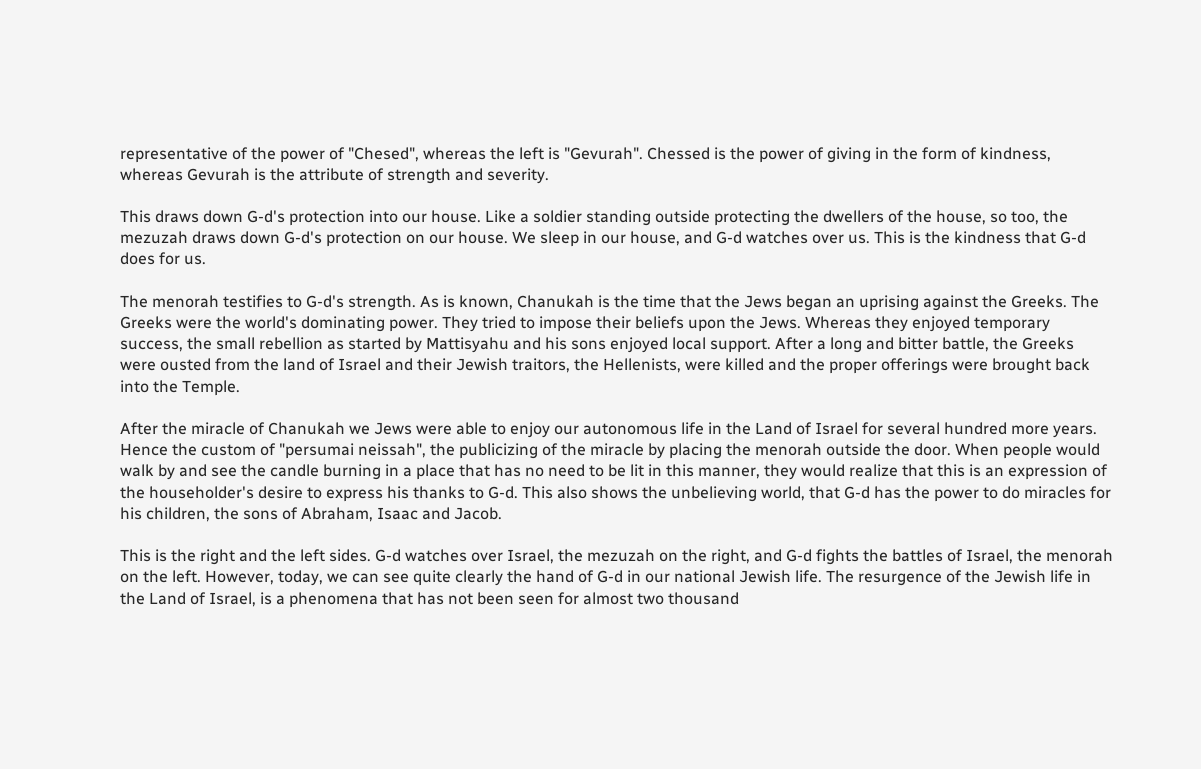representative of the power of "Chesed", whereas the left is "Gevurah". Chessed is the power of giving in the form of kindness, whereas Gevurah is the attribute of strength and severity.

This draws down G-d's protection into our house. Like a soldier standing outside protecting the dwellers of the house, so too, the mezuzah draws down G-d's protection on our house. We sleep in our house, and G-d watches over us. This is the kindness that G-d does for us.

The menorah testifies to G-d's strength. As is known, Chanukah is the time that the Jews began an uprising against the Greeks. The Greeks were the world's dominating power. They tried to impose their beliefs upon the Jews. Whereas they enjoyed temporary success, the small rebellion as started by Mattisyahu and his sons enjoyed local support. After a long and bitter battle, the Greeks were ousted from the land of Israel and their Jewish traitors, the Hellenists, were killed and the proper offerings were brought back into the Temple.

After the miracle of Chanukah we Jews were able to enjoy our autonomous life in the Land of Israel for several hundred more years. Hence the custom of "persumai neissah", the publicizing of the miracle by placing the menorah outside the door. When people would walk by and see the candle burning in a place that has no need to be lit in this manner, they would realize that this is an expression of the householder's desire to express his thanks to G-d. This also shows the unbelieving world, that G-d has the power to do miracles for his children, the sons of Abraham, Isaac and Jacob.

This is the right and the left sides. G-d watches over Israel, the mezuzah on the right, and G-d fights the battles of Israel, the menorah on the left. However, today, we can see quite clearly the hand of G-d in our national Jewish life. The resurgence of the Jewish life in the Land of Israel, is a phenomena that has not been seen for almost two thousand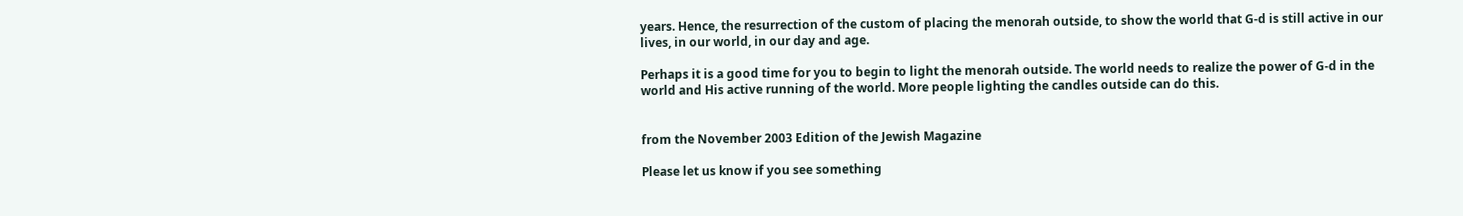years. Hence, the resurrection of the custom of placing the menorah outside, to show the world that G-d is still active in our lives, in our world, in our day and age.

Perhaps it is a good time for you to begin to light the menorah outside. The world needs to realize the power of G-d in the world and His active running of the world. More people lighting the candles outside can do this.


from the November 2003 Edition of the Jewish Magazine

Please let us know if you see something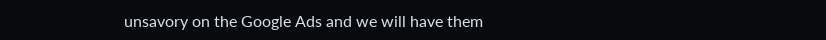unsavory on the Google Ads and we will have them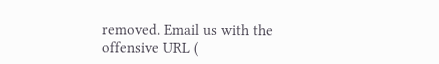removed. Email us with the offensive URL (